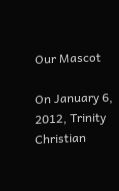Our Mascot

On January 6, 2012, Trinity Christian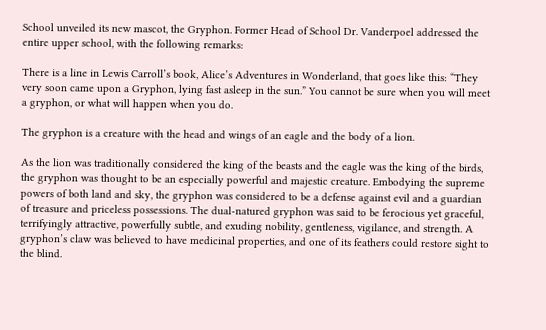School unveiled its new mascot, the Gryphon. Former Head of School Dr. Vanderpoel addressed the entire upper school, with the following remarks:

There is a line in Lewis Carroll’s book, Alice’s Adventures in Wonderland, that goes like this: “They very soon came upon a Gryphon, lying fast asleep in the sun.” You cannot be sure when you will meet a gryphon, or what will happen when you do.

The gryphon is a creature with the head and wings of an eagle and the body of a lion.

As the lion was traditionally considered the king of the beasts and the eagle was the king of the birds, the gryphon was thought to be an especially powerful and majestic creature. Embodying the supreme powers of both land and sky, the gryphon was considered to be a defense against evil and a guardian of treasure and priceless possessions. The dual-natured gryphon was said to be ferocious yet graceful, terrifyingly attractive, powerfully subtle, and exuding nobility, gentleness, vigilance, and strength. A gryphon’s claw was believed to have medicinal properties, and one of its feathers could restore sight to the blind.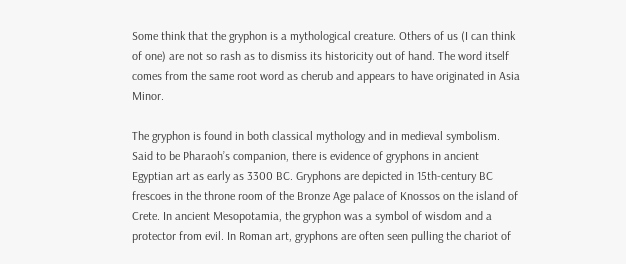Some think that the gryphon is a mythological creature. Others of us (I can think of one) are not so rash as to dismiss its historicity out of hand. The word itself comes from the same root word as cherub and appears to have originated in Asia Minor.

The gryphon is found in both classical mythology and in medieval symbolism. Said to be Pharaoh’s companion, there is evidence of gryphons in ancient Egyptian art as early as 3300 BC. Gryphons are depicted in 15th-century BC frescoes in the throne room of the Bronze Age palace of Knossos on the island of Crete. In ancient Mesopotamia, the gryphon was a symbol of wisdom and a protector from evil. In Roman art, gryphons are often seen pulling the chariot of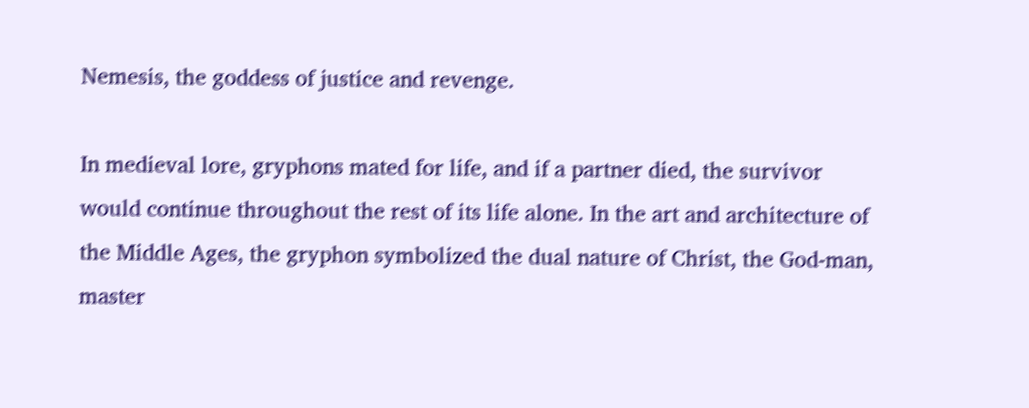Nemesis, the goddess of justice and revenge.

In medieval lore, gryphons mated for life, and if a partner died, the survivor would continue throughout the rest of its life alone. In the art and architecture of the Middle Ages, the gryphon symbolized the dual nature of Christ, the God-man, master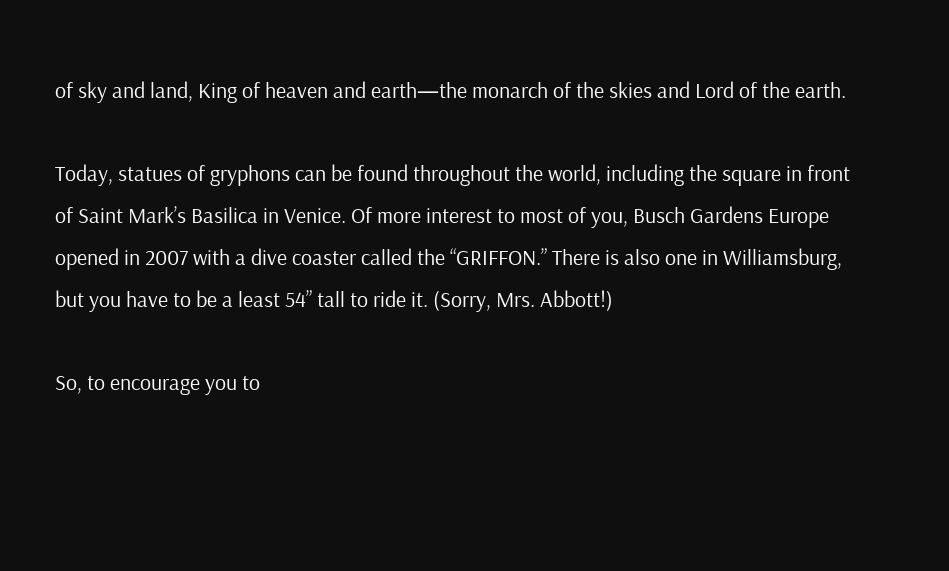of sky and land, King of heaven and earth—the monarch of the skies and Lord of the earth.

Today, statues of gryphons can be found throughout the world, including the square in front of Saint Mark’s Basilica in Venice. Of more interest to most of you, Busch Gardens Europe opened in 2007 with a dive coaster called the “GRIFFON.” There is also one in Williamsburg, but you have to be a least 54” tall to ride it. (Sorry, Mrs. Abbott!)

So, to encourage you to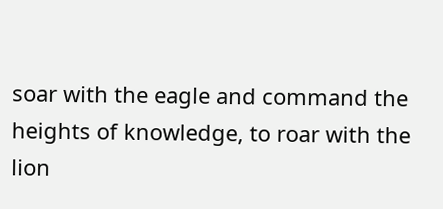soar with the eagle and command the heights of knowledge, to roar with the lion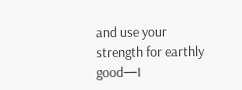and use your strength for earthly good—I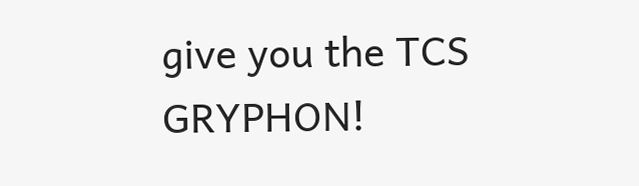give you the TCS GRYPHON!